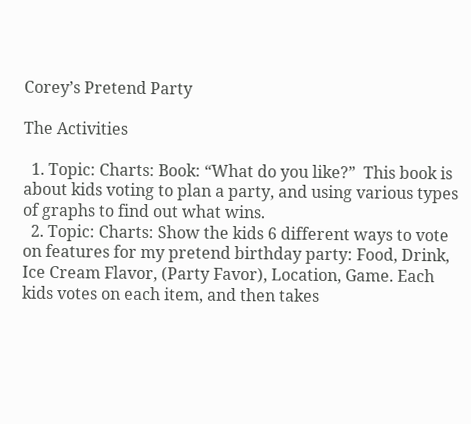Corey’s Pretend Party

The Activities

  1. Topic: Charts: Book: “What do you like?”  This book is about kids voting to plan a party, and using various types of graphs to find out what wins.
  2. Topic: Charts: Show the kids 6 different ways to vote on features for my pretend birthday party: Food, Drink, Ice Cream Flavor, (Party Favor), Location, Game. Each kids votes on each item, and then takes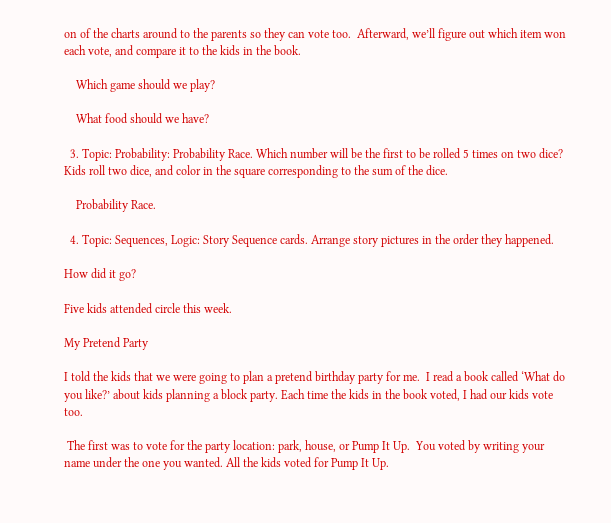on of the charts around to the parents so they can vote too.  Afterward, we’ll figure out which item won each vote, and compare it to the kids in the book.

    Which game should we play?

    What food should we have?

  3. Topic: Probability: Probability Race. Which number will be the first to be rolled 5 times on two dice?  Kids roll two dice, and color in the square corresponding to the sum of the dice.

    Probability Race.

  4. Topic: Sequences, Logic: Story Sequence cards. Arrange story pictures in the order they happened.

How did it go?

Five kids attended circle this week.

My Pretend Party

I told the kids that we were going to plan a pretend birthday party for me.  I read a book called ‘What do you like?’ about kids planning a block party. Each time the kids in the book voted, I had our kids vote too.

 The first was to vote for the party location: park, house, or Pump It Up.  You voted by writing your name under the one you wanted. All the kids voted for Pump It Up.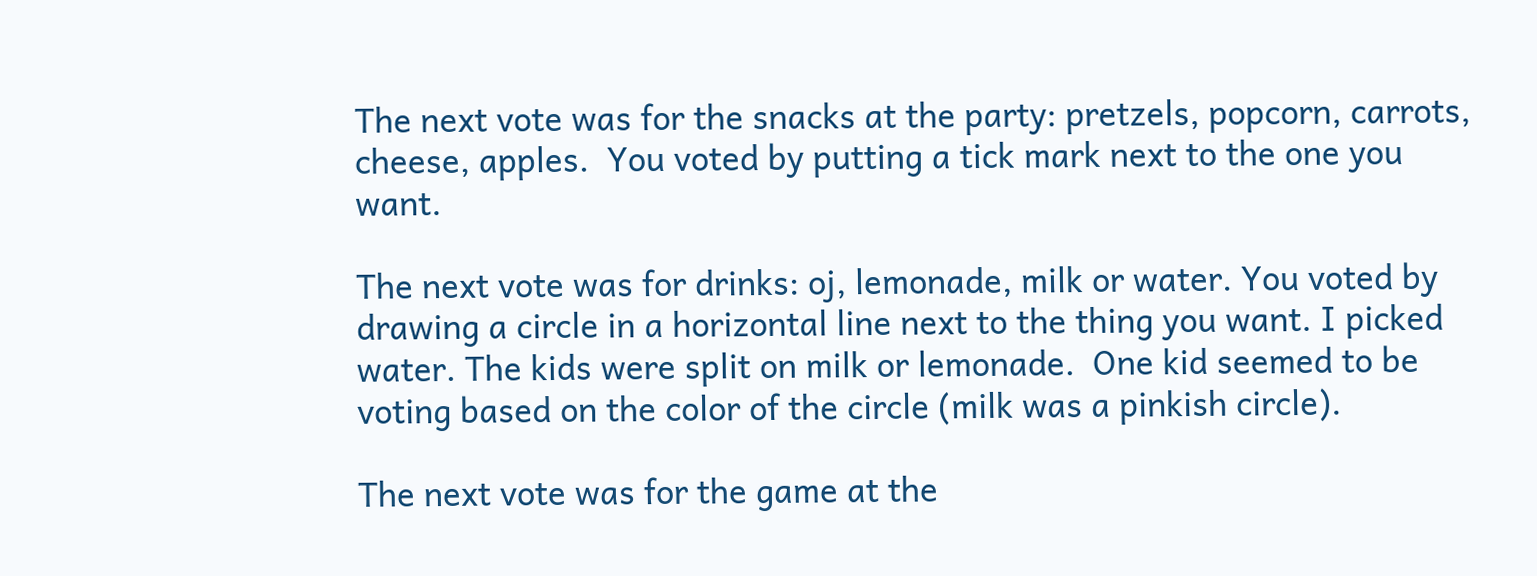The next vote was for the snacks at the party: pretzels, popcorn, carrots, cheese, apples.  You voted by putting a tick mark next to the one you want.

The next vote was for drinks: oj, lemonade, milk or water. You voted by drawing a circle in a horizontal line next to the thing you want. I picked water. The kids were split on milk or lemonade.  One kid seemed to be voting based on the color of the circle (milk was a pinkish circle).

The next vote was for the game at the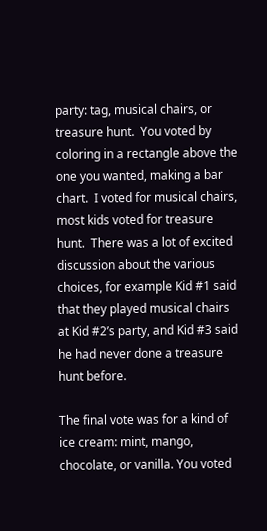party: tag, musical chairs, or treasure hunt.  You voted by coloring in a rectangle above the one you wanted, making a bar chart.  I voted for musical chairs, most kids voted for treasure hunt.  There was a lot of excited discussion about the various choices, for example Kid #1 said that they played musical chairs at Kid #2’s party, and Kid #3 said he had never done a treasure hunt before.

The final vote was for a kind of ice cream: mint, mango, chocolate, or vanilla. You voted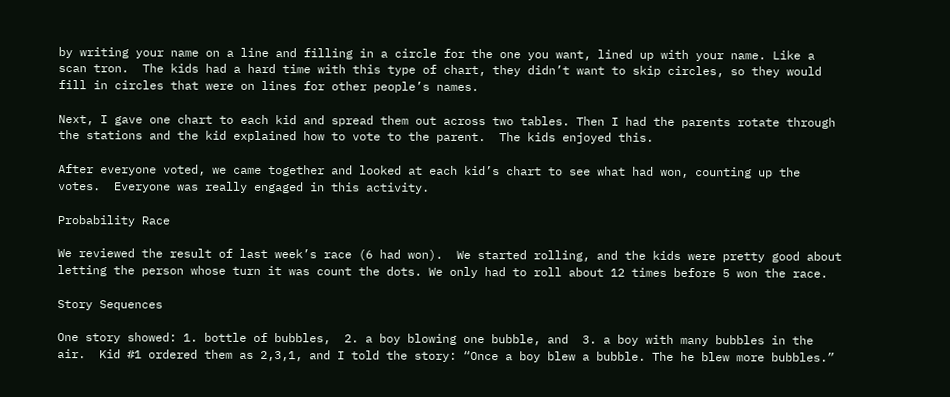by writing your name on a line and filling in a circle for the one you want, lined up with your name. Like a scan tron.  The kids had a hard time with this type of chart, they didn’t want to skip circles, so they would fill in circles that were on lines for other people’s names.

Next, I gave one chart to each kid and spread them out across two tables. Then I had the parents rotate through the stations and the kid explained how to vote to the parent.  The kids enjoyed this.

After everyone voted, we came together and looked at each kid’s chart to see what had won, counting up the votes.  Everyone was really engaged in this activity.

Probability Race

We reviewed the result of last week’s race (6 had won).  We started rolling, and the kids were pretty good about letting the person whose turn it was count the dots. We only had to roll about 12 times before 5 won the race.

Story Sequences

One story showed: 1. bottle of bubbles,  2. a boy blowing one bubble, and  3. a boy with many bubbles in the air.  Kid #1 ordered them as 2,3,1, and I told the story: “Once a boy blew a bubble. The he blew more bubbles.”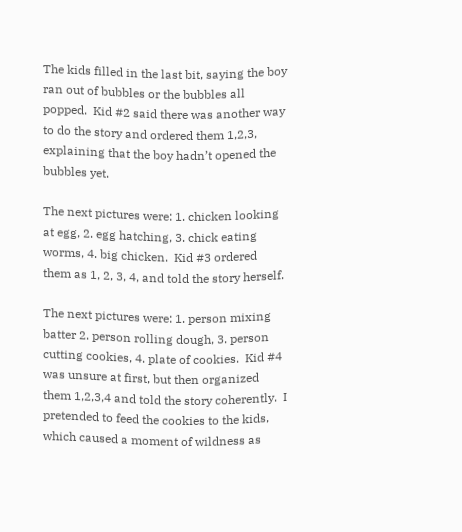The kids filled in the last bit, saying the boy ran out of bubbles or the bubbles all popped.  Kid #2 said there was another way to do the story and ordered them 1,2,3, explaining that the boy hadn’t opened the bubbles yet.

The next pictures were: 1. chicken looking at egg, 2. egg hatching, 3. chick eating worms, 4. big chicken.  Kid #3 ordered them as 1, 2, 3, 4, and told the story herself.

The next pictures were: 1. person mixing batter 2. person rolling dough, 3. person cutting cookies, 4. plate of cookies.  Kid #4 was unsure at first, but then organized them 1,2,3,4 and told the story coherently.  I pretended to feed the cookies to the kids, which caused a moment of wildness as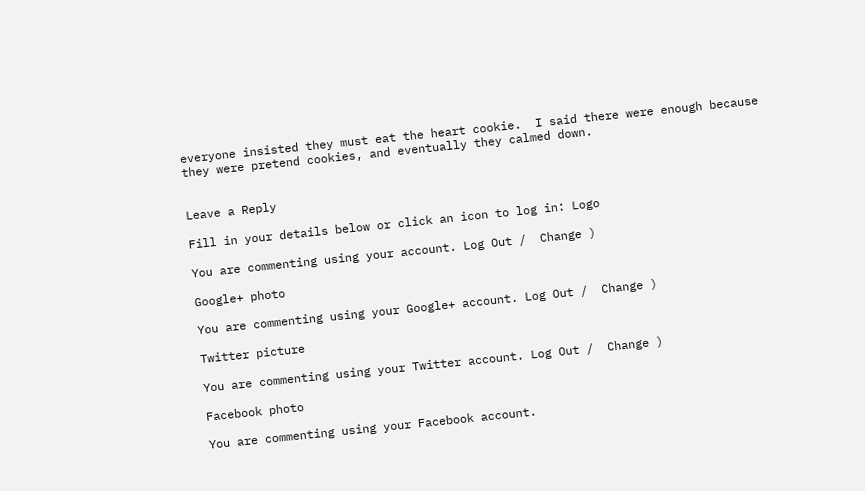everyone insisted they must eat the heart cookie.  I said there were enough because they were pretend cookies, and eventually they calmed down.


Leave a Reply

Fill in your details below or click an icon to log in: Logo

You are commenting using your account. Log Out /  Change )

Google+ photo

You are commenting using your Google+ account. Log Out /  Change )

Twitter picture

You are commenting using your Twitter account. Log Out /  Change )

Facebook photo

You are commenting using your Facebook account.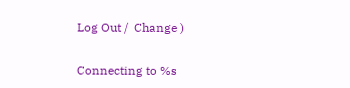Log Out /  Change )


Connecting to %s